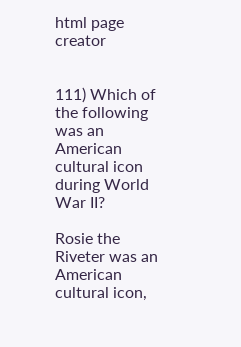html page creator


111) Which of the following was an American cultural icon during World War II?

Rosie the Riveter was an American cultural icon,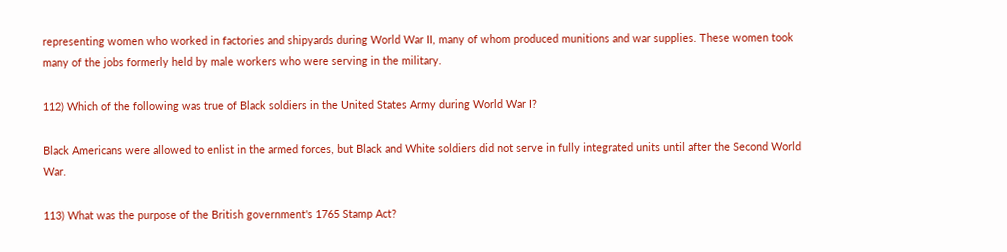representing women who worked in factories and shipyards during World War II, many of whom produced munitions and war supplies. These women took many of the jobs formerly held by male workers who were serving in the military.

112) Which of the following was true of Black soldiers in the United States Army during World War I?

Black Americans were allowed to enlist in the armed forces, but Black and White soldiers did not serve in fully integrated units until after the Second World War.

113) What was the purpose of the British government's 1765 Stamp Act?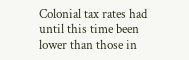Colonial tax rates had until this time been lower than those in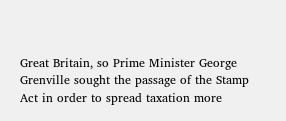Great Britain, so Prime Minister George Grenville sought the passage of the Stamp Act in order to spread taxation more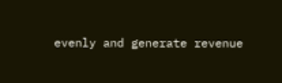evenly and generate revenue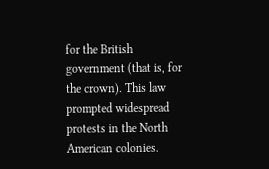for the British government (that is, for the crown). This law prompted widespread protests in the North American colonies.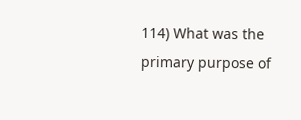114) What was the primary purpose of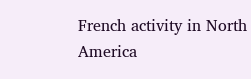French activity in North America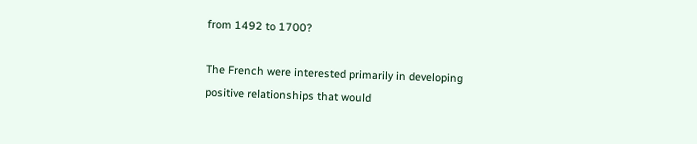from 1492 to 1700?

The French were interested primarily in developing positive relationships that would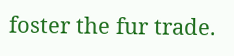foster the fur trade.